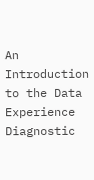An Introduction to the Data Experience Diagnostic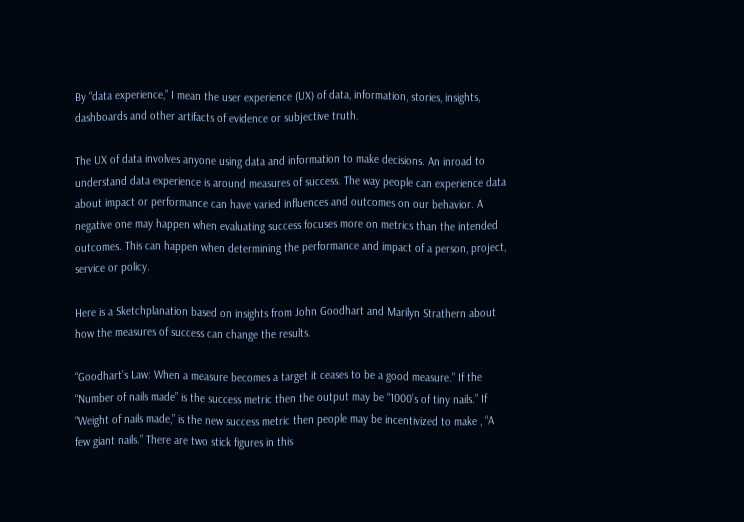By “data experience,” I mean the user experience (UX) of data, information, stories, insights, dashboards and other artifacts of evidence or subjective truth.

The UX of data involves anyone using data and information to make decisions. An inroad to understand data experience is around measures of success. The way people can experience data about impact or performance can have varied influences and outcomes on our behavior. A negative one may happen when evaluating success focuses more on metrics than the intended outcomes. This can happen when determining the performance and impact of a person, project, service or policy.

Here is a Sketchplanation based on insights from John Goodhart and Marilyn Strathern about how the measures of success can change the results.

“Goodhart’s Law: When a measure becomes a target it ceases to be a good measure.” If the “Number of nails made” is the success metric then the output may be “1000’s of tiny nails.” If “Weight of nails made,” is the new success metric then people may be incentivized to make , “A few giant nails.” There are two stick figures in this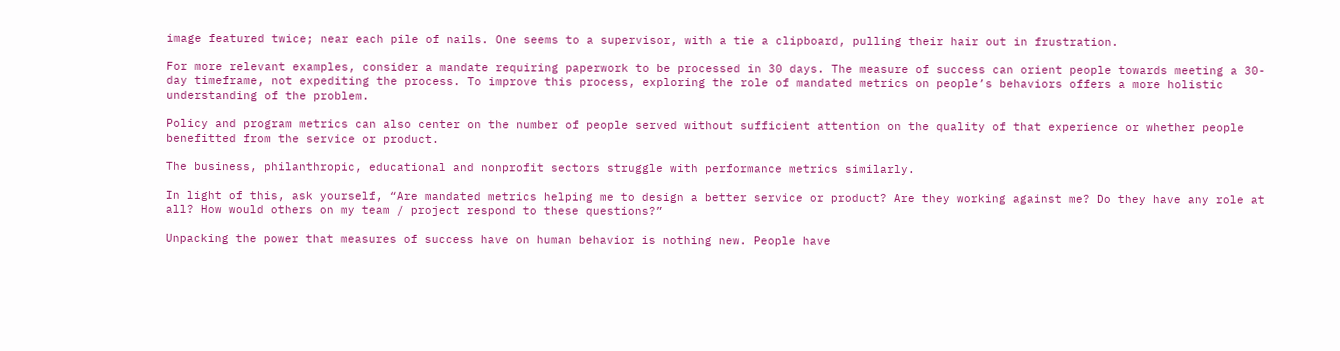image featured twice; near each pile of nails. One seems to a supervisor, with a tie a clipboard, pulling their hair out in frustration.

For more relevant examples, consider a mandate requiring paperwork to be processed in 30 days. The measure of success can orient people towards meeting a 30-day timeframe, not expediting the process. To improve this process, exploring the role of mandated metrics on people’s behaviors offers a more holistic understanding of the problem.

Policy and program metrics can also center on the number of people served without sufficient attention on the quality of that experience or whether people benefitted from the service or product.

The business, philanthropic, educational and nonprofit sectors struggle with performance metrics similarly.

In light of this, ask yourself, “Are mandated metrics helping me to design a better service or product? Are they working against me? Do they have any role at all? How would others on my team / project respond to these questions?”

Unpacking the power that measures of success have on human behavior is nothing new. People have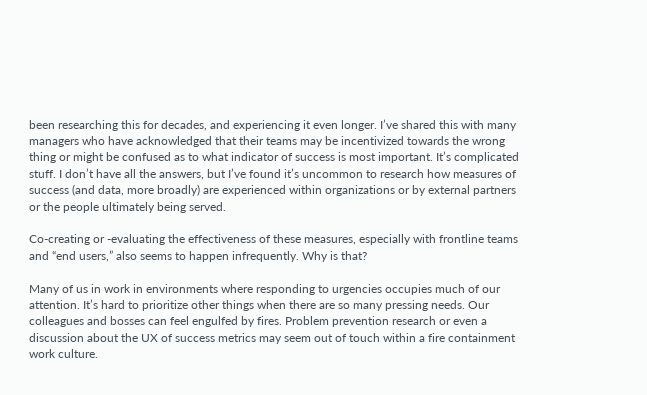been researching this for decades, and experiencing it even longer. I’ve shared this with many managers who have acknowledged that their teams may be incentivized towards the wrong thing or might be confused as to what indicator of success is most important. It’s complicated stuff. I don’t have all the answers, but I’ve found it’s uncommon to research how measures of success (and data, more broadly) are experienced within organizations or by external partners or the people ultimately being served.

Co-creating or -evaluating the effectiveness of these measures, especially with frontline teams and “end users,” also seems to happen infrequently. Why is that?

Many of us in work in environments where responding to urgencies occupies much of our attention. It’s hard to prioritize other things when there are so many pressing needs. Our colleagues and bosses can feel engulfed by fires. Problem prevention research or even a discussion about the UX of success metrics may seem out of touch within a fire containment work culture.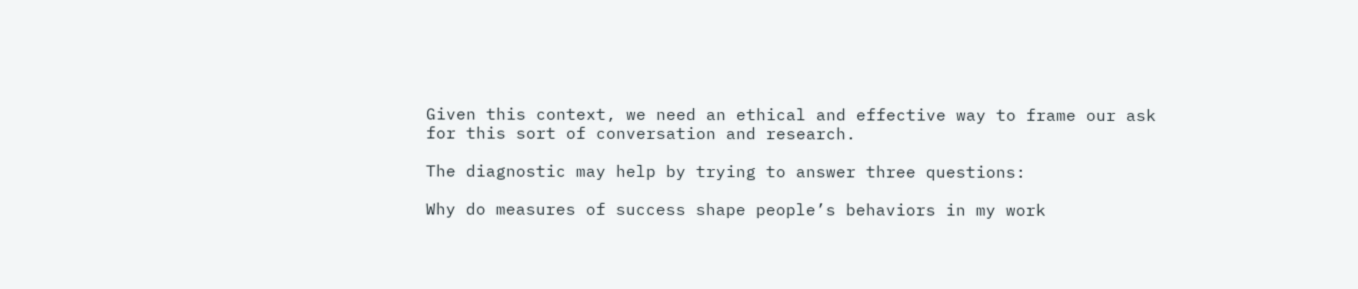Given this context, we need an ethical and effective way to frame our ask for this sort of conversation and research.

The diagnostic may help by trying to answer three questions:

Why do measures of success shape people’s behaviors in my work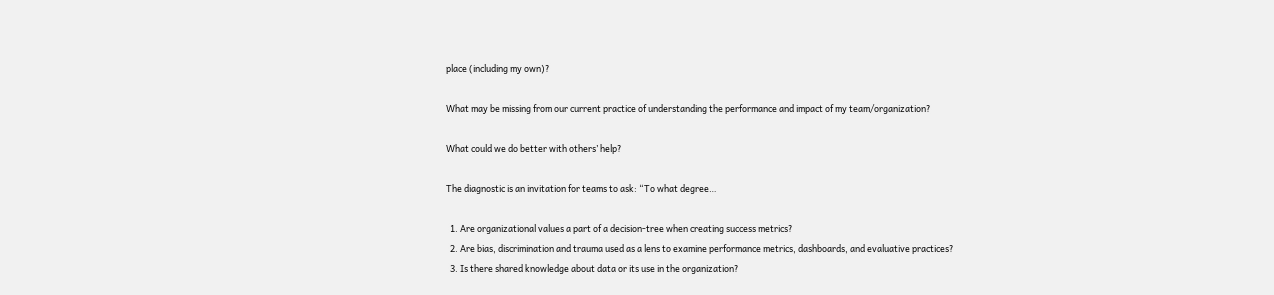place (including my own)?

What may be missing from our current practice of understanding the performance and impact of my team/organization?

What could we do better with others’ help?

The diagnostic is an invitation for teams to ask: “To what degree…

  1. Are organizational values a part of a decision-tree when creating success metrics?
  2. Are bias, discrimination and trauma used as a lens to examine performance metrics, dashboards, and evaluative practices?
  3. Is there shared knowledge about data or its use in the organization?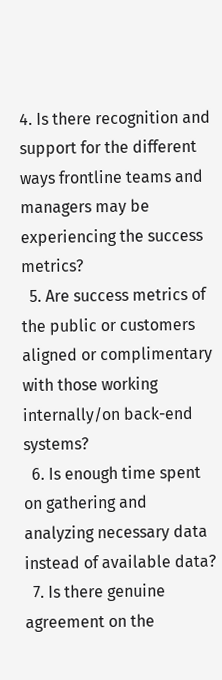4. Is there recognition and support for the different ways frontline teams and managers may be experiencing the success metrics?
  5. Are success metrics of the public or customers aligned or complimentary with those working internally/on back-end systems?
  6. Is enough time spent on gathering and analyzing necessary data instead of available data?
  7. Is there genuine agreement on the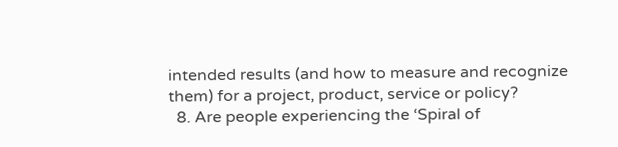intended results (and how to measure and recognize them) for a project, product, service or policy?
  8. Are people experiencing the ‘Spiral of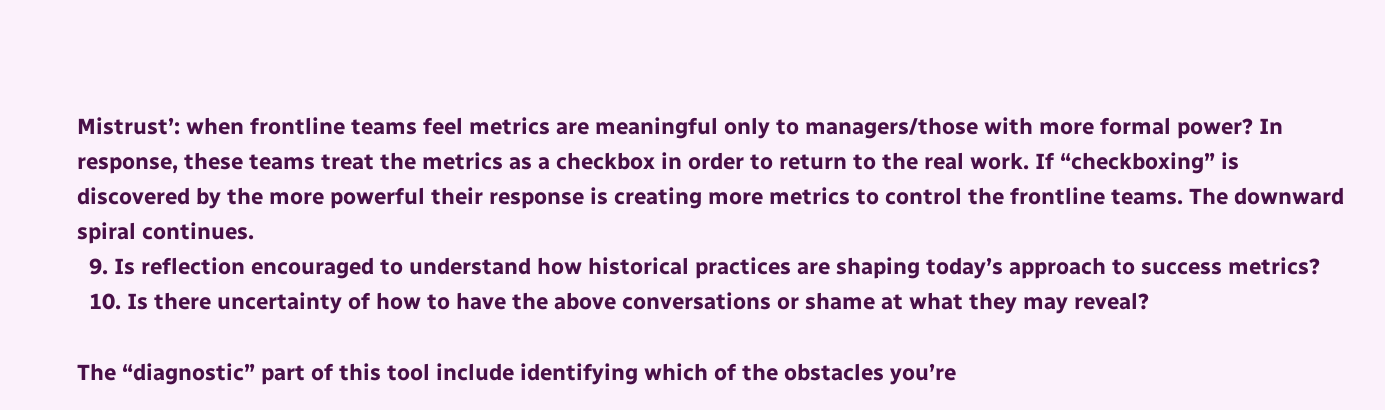Mistrust’: when frontline teams feel metrics are meaningful only to managers/those with more formal power? In response, these teams treat the metrics as a checkbox in order to return to the real work. If “checkboxing” is discovered by the more powerful their response is creating more metrics to control the frontline teams. The downward spiral continues.
  9. Is reflection encouraged to understand how historical practices are shaping today’s approach to success metrics?
  10. Is there uncertainty of how to have the above conversations or shame at what they may reveal?

The “diagnostic” part of this tool include identifying which of the obstacles you’re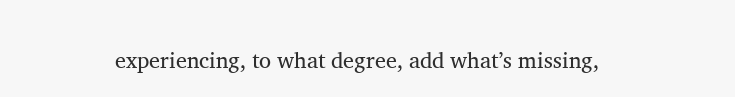experiencing, to what degree, add what’s missing,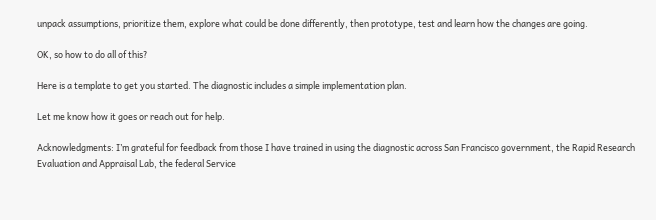unpack assumptions, prioritize them, explore what could be done differently, then prototype, test and learn how the changes are going.

OK, so how to do all of this?

Here is a template to get you started. The diagnostic includes a simple implementation plan.

Let me know how it goes or reach out for help.

Acknowledgments: I’m grateful for feedback from those I have trained in using the diagnostic across San Francisco government, the Rapid Research Evaluation and Appraisal Lab, the federal Service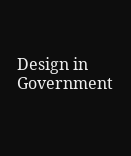Design in Government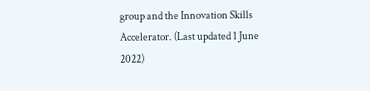group and the Innovation Skills Accelerator. (Last updated 1 June 2022)